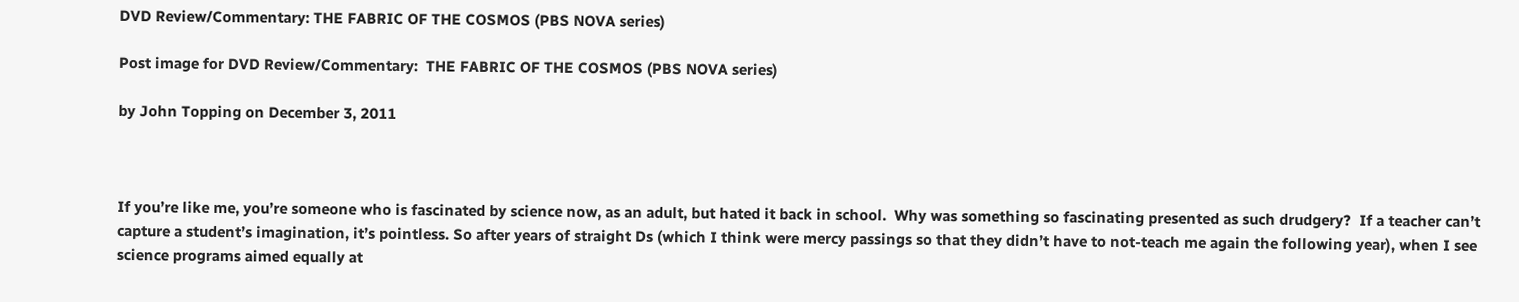DVD Review/Commentary: THE FABRIC OF THE COSMOS (PBS NOVA series)

Post image for DVD Review/Commentary:  THE FABRIC OF THE COSMOS (PBS NOVA series)

by John Topping on December 3, 2011



If you’re like me, you’re someone who is fascinated by science now, as an adult, but hated it back in school.  Why was something so fascinating presented as such drudgery?  If a teacher can’t capture a student’s imagination, it’s pointless. So after years of straight Ds (which I think were mercy passings so that they didn’t have to not-teach me again the following year), when I see science programs aimed equally at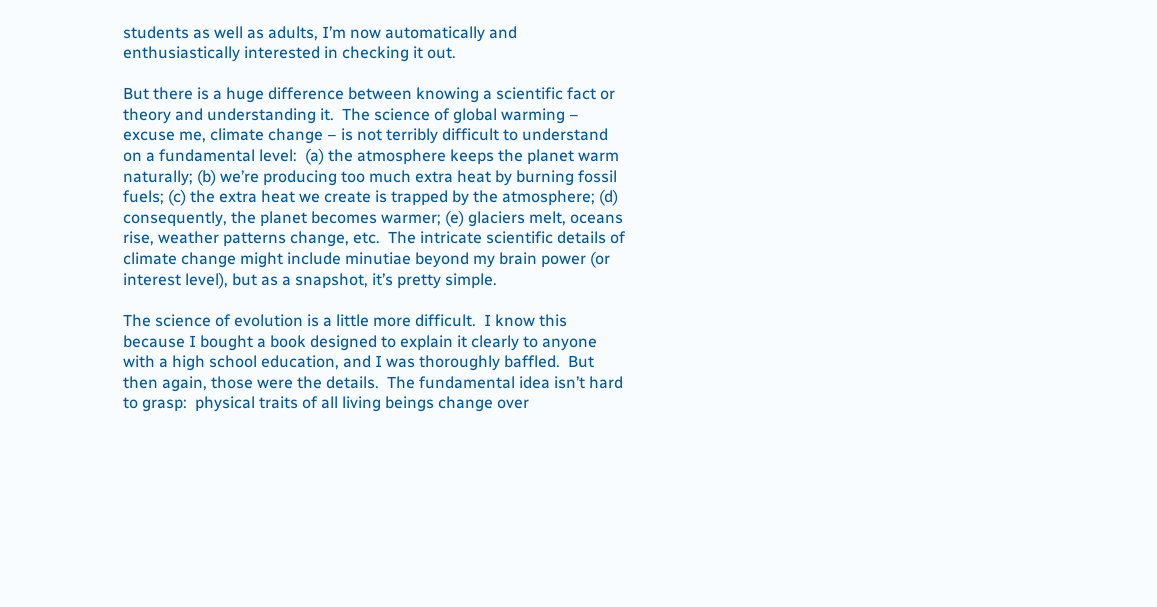students as well as adults, I’m now automatically and enthusiastically interested in checking it out.

But there is a huge difference between knowing a scientific fact or theory and understanding it.  The science of global warming – excuse me, climate change – is not terribly difficult to understand on a fundamental level:  (a) the atmosphere keeps the planet warm naturally; (b) we’re producing too much extra heat by burning fossil fuels; (c) the extra heat we create is trapped by the atmosphere; (d) consequently, the planet becomes warmer; (e) glaciers melt, oceans rise, weather patterns change, etc.  The intricate scientific details of climate change might include minutiae beyond my brain power (or interest level), but as a snapshot, it’s pretty simple.

The science of evolution is a little more difficult.  I know this because I bought a book designed to explain it clearly to anyone with a high school education, and I was thoroughly baffled.  But then again, those were the details.  The fundamental idea isn’t hard to grasp:  physical traits of all living beings change over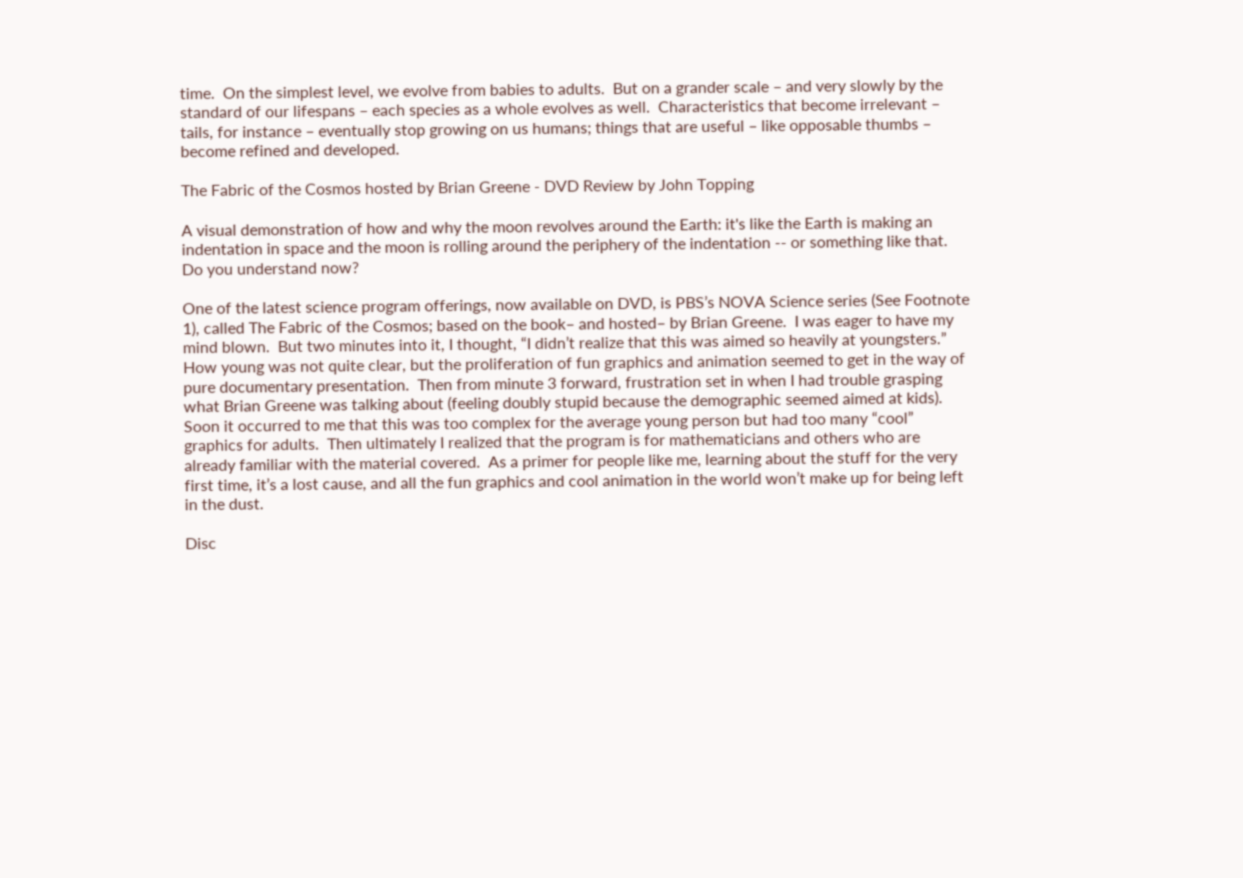time.  On the simplest level, we evolve from babies to adults.  But on a grander scale – and very slowly by the standard of our lifespans – each species as a whole evolves as well.  Characteristics that become irrelevant – tails, for instance – eventually stop growing on us humans; things that are useful – like opposable thumbs – become refined and developed.

The Fabric of the Cosmos hosted by Brian Greene - DVD Review by John Topping

A visual demonstration of how and why the moon revolves around the Earth: it's like the Earth is making an indentation in space and the moon is rolling around the periphery of the indentation -- or something like that. Do you understand now?

One of the latest science program offerings, now available on DVD, is PBS’s NOVA Science series (See Footnote 1), called The Fabric of the Cosmos; based on the book– and hosted– by Brian Greene.  I was eager to have my mind blown.  But two minutes into it, I thought, “I didn’t realize that this was aimed so heavily at youngsters.”  How young was not quite clear, but the proliferation of fun graphics and animation seemed to get in the way of pure documentary presentation.  Then from minute 3 forward, frustration set in when I had trouble grasping what Brian Greene was talking about (feeling doubly stupid because the demographic seemed aimed at kids).  Soon it occurred to me that this was too complex for the average young person but had too many “cool” graphics for adults.  Then ultimately I realized that the program is for mathematicians and others who are already familiar with the material covered.  As a primer for people like me, learning about the stuff for the very first time, it’s a lost cause, and all the fun graphics and cool animation in the world won’t make up for being left in the dust.

Disc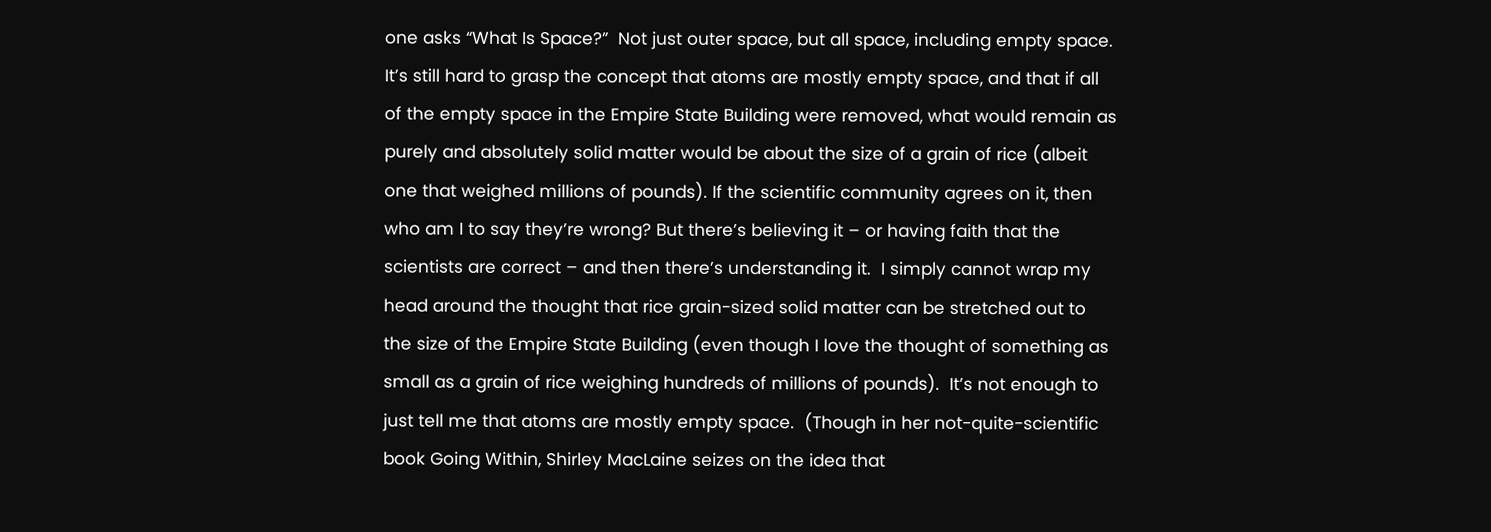one asks “What Is Space?”  Not just outer space, but all space, including empty space.  It’s still hard to grasp the concept that atoms are mostly empty space, and that if all of the empty space in the Empire State Building were removed, what would remain as purely and absolutely solid matter would be about the size of a grain of rice (albeit one that weighed millions of pounds). If the scientific community agrees on it, then who am I to say they’re wrong? But there’s believing it – or having faith that the scientists are correct – and then there’s understanding it.  I simply cannot wrap my head around the thought that rice grain-sized solid matter can be stretched out to the size of the Empire State Building (even though I love the thought of something as small as a grain of rice weighing hundreds of millions of pounds).  It’s not enough to just tell me that atoms are mostly empty space.  (Though in her not-quite-scientific book Going Within, Shirley MacLaine seizes on the idea that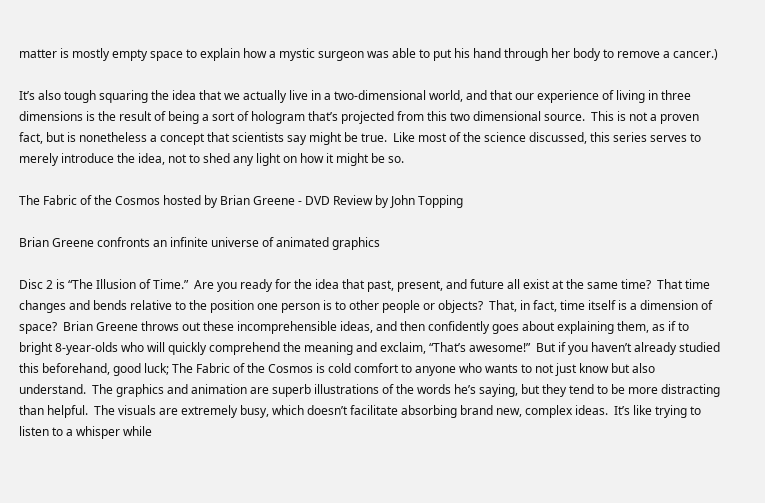matter is mostly empty space to explain how a mystic surgeon was able to put his hand through her body to remove a cancer.)

It’s also tough squaring the idea that we actually live in a two-dimensional world, and that our experience of living in three dimensions is the result of being a sort of hologram that’s projected from this two dimensional source.  This is not a proven fact, but is nonetheless a concept that scientists say might be true.  Like most of the science discussed, this series serves to merely introduce the idea, not to shed any light on how it might be so.

The Fabric of the Cosmos hosted by Brian Greene - DVD Review by John Topping

Brian Greene confronts an infinite universe of animated graphics

Disc 2 is “The Illusion of Time.”  Are you ready for the idea that past, present, and future all exist at the same time?  That time changes and bends relative to the position one person is to other people or objects?  That, in fact, time itself is a dimension of space?  Brian Greene throws out these incomprehensible ideas, and then confidently goes about explaining them, as if to bright 8-year-olds who will quickly comprehend the meaning and exclaim, “That’s awesome!”  But if you haven’t already studied this beforehand, good luck; The Fabric of the Cosmos is cold comfort to anyone who wants to not just know but also understand.  The graphics and animation are superb illustrations of the words he’s saying, but they tend to be more distracting than helpful.  The visuals are extremely busy, which doesn’t facilitate absorbing brand new, complex ideas.  It’s like trying to listen to a whisper while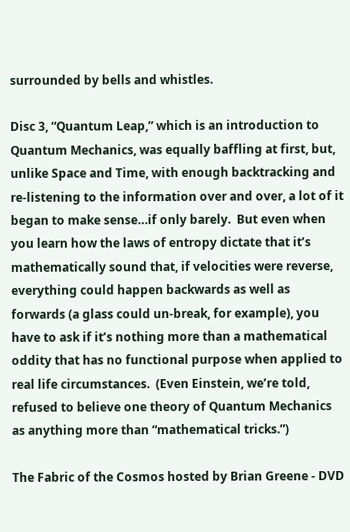surrounded by bells and whistles.

Disc 3, “Quantum Leap,” which is an introduction to Quantum Mechanics, was equally baffling at first, but, unlike Space and Time, with enough backtracking and re-listening to the information over and over, a lot of it began to make sense…if only barely.  But even when you learn how the laws of entropy dictate that it’s mathematically sound that, if velocities were reverse, everything could happen backwards as well as forwards (a glass could un-break, for example), you have to ask if it’s nothing more than a mathematical oddity that has no functional purpose when applied to real life circumstances.  (Even Einstein, we’re told, refused to believe one theory of Quantum Mechanics as anything more than “mathematical tricks.”)

The Fabric of the Cosmos hosted by Brian Greene - DVD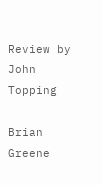Review by John Topping

Brian Greene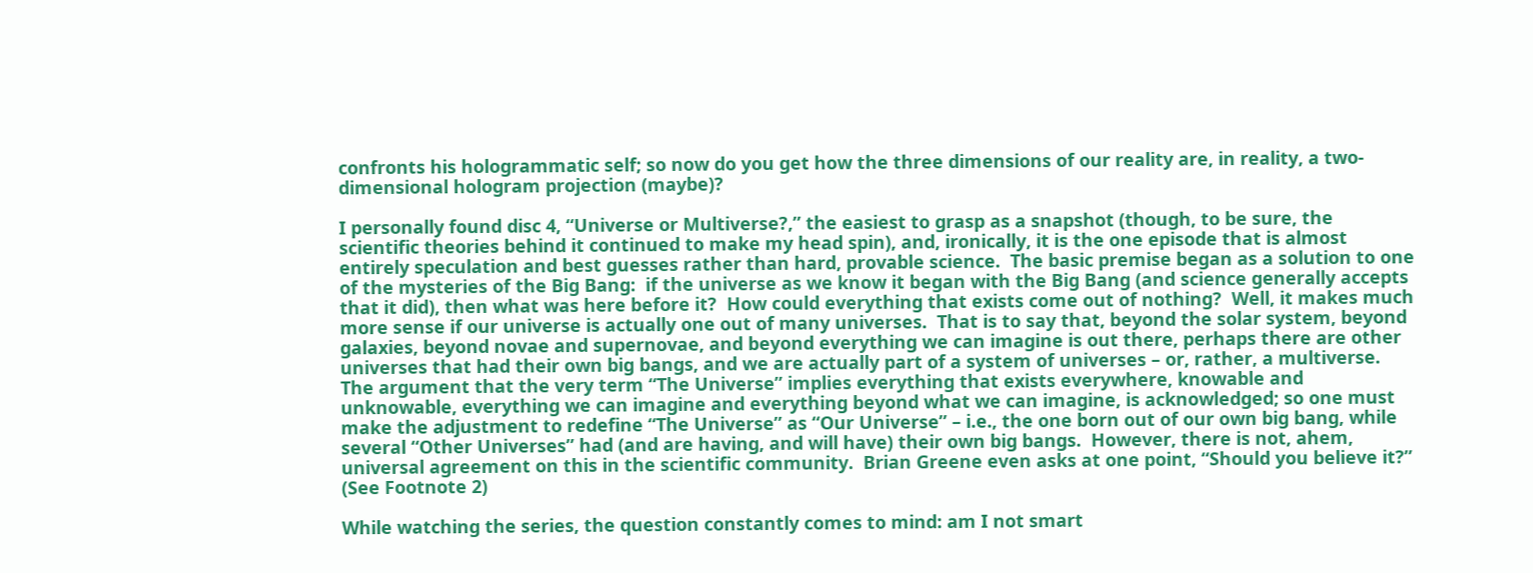confronts his hologrammatic self; so now do you get how the three dimensions of our reality are, in reality, a two-dimensional hologram projection (maybe)?

I personally found disc 4, “Universe or Multiverse?,” the easiest to grasp as a snapshot (though, to be sure, the scientific theories behind it continued to make my head spin), and, ironically, it is the one episode that is almost entirely speculation and best guesses rather than hard, provable science.  The basic premise began as a solution to one of the mysteries of the Big Bang:  if the universe as we know it began with the Big Bang (and science generally accepts that it did), then what was here before it?  How could everything that exists come out of nothing?  Well, it makes much more sense if our universe is actually one out of many universes.  That is to say that, beyond the solar system, beyond galaxies, beyond novae and supernovae, and beyond everything we can imagine is out there, perhaps there are other universes that had their own big bangs, and we are actually part of a system of universes – or, rather, a multiverse.  The argument that the very term “The Universe” implies everything that exists everywhere, knowable and unknowable, everything we can imagine and everything beyond what we can imagine, is acknowledged; so one must make the adjustment to redefine “The Universe” as “Our Universe” – i.e., the one born out of our own big bang, while several “Other Universes” had (and are having, and will have) their own big bangs.  However, there is not, ahem, universal agreement on this in the scientific community.  Brian Greene even asks at one point, “Should you believe it?” (See Footnote 2)

While watching the series, the question constantly comes to mind: am I not smart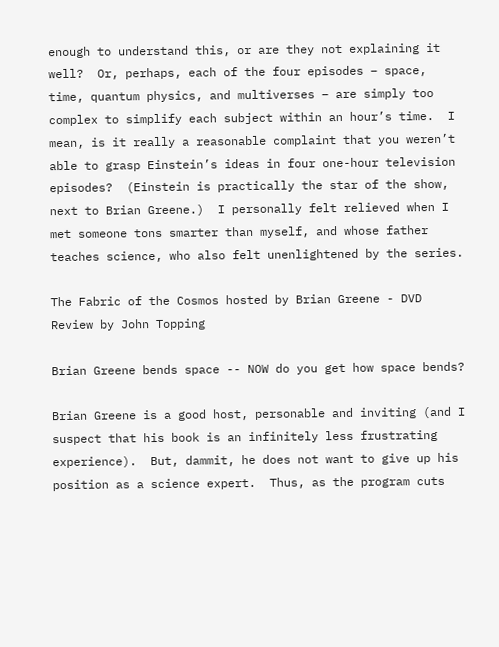enough to understand this, or are they not explaining it well?  Or, perhaps, each of the four episodes – space, time, quantum physics, and multiverses – are simply too complex to simplify each subject within an hour’s time.  I mean, is it really a reasonable complaint that you weren’t able to grasp Einstein’s ideas in four one-hour television episodes?  (Einstein is practically the star of the show, next to Brian Greene.)  I personally felt relieved when I met someone tons smarter than myself, and whose father teaches science, who also felt unenlightened by the series.

The Fabric of the Cosmos hosted by Brian Greene - DVD Review by John Topping

Brian Greene bends space -- NOW do you get how space bends?

Brian Greene is a good host, personable and inviting (and I suspect that his book is an infinitely less frustrating experience).  But, dammit, he does not want to give up his position as a science expert.  Thus, as the program cuts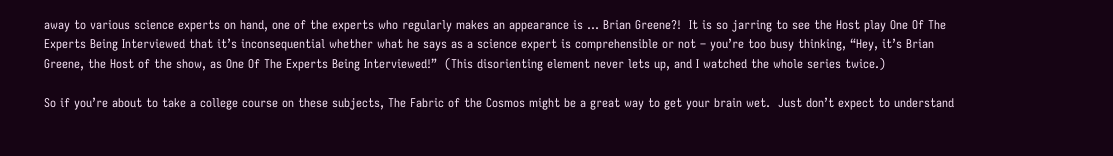away to various science experts on hand, one of the experts who regularly makes an appearance is … Brian Greene?!  It is so jarring to see the Host play One Of The Experts Being Interviewed that it’s inconsequential whether what he says as a science expert is comprehensible or not – you’re too busy thinking, “Hey, it’s Brian Greene, the Host of the show, as One Of The Experts Being Interviewed!”  (This disorienting element never lets up, and I watched the whole series twice.)

So if you’re about to take a college course on these subjects, The Fabric of the Cosmos might be a great way to get your brain wet.  Just don’t expect to understand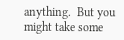anything.  But you might take some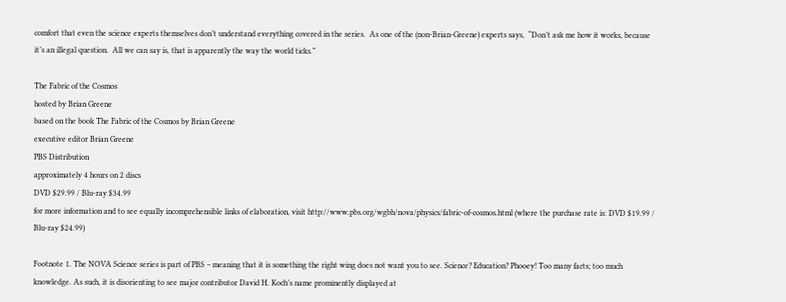comfort that even the science experts themselves don’t understand everything covered in the series.  As one of the (non-Brian-Greene) experts says,  “Don’t ask me how it works, because it’s an illegal question.  All we can say is, that is apparently the way the world ticks.”

The Fabric of the Cosmos
hosted by Brian Greene
based on the book The Fabric of the Cosmos by Brian Greene
executive editor Brian Greene
PBS Distribution
approximately 4 hours on 2 discs
DVD $29.99 / Blu-ray $34.99
for more information and to see equally incomprehensible links of elaboration, visit http://www.pbs.org/wgbh/nova/physics/fabric-of-cosmos.html (where the purchase rate is: DVD $19.99 / Blu-ray $24.99)

Footnote 1. The NOVA Science series is part of PBS – meaning that it is something the right wing does not want you to see. Science? Education? Phooey! Too many facts; too much knowledge. As such, it is disorienting to see major contributor David H. Koch’s name prominently displayed at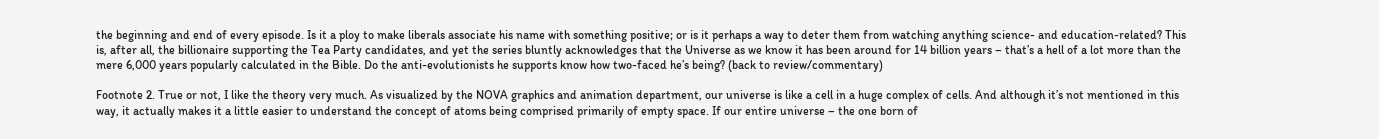the beginning and end of every episode. Is it a ploy to make liberals associate his name with something positive; or is it perhaps a way to deter them from watching anything science- and education-related? This is, after all, the billionaire supporting the Tea Party candidates, and yet the series bluntly acknowledges that the Universe as we know it has been around for 14 billion years – that’s a hell of a lot more than the mere 6,000 years popularly calculated in the Bible. Do the anti-evolutionists he supports know how two-faced he’s being? (back to review/commentary)

Footnote 2. True or not, I like the theory very much. As visualized by the NOVA graphics and animation department, our universe is like a cell in a huge complex of cells. And although it’s not mentioned in this way, it actually makes it a little easier to understand the concept of atoms being comprised primarily of empty space. If our entire universe – the one born of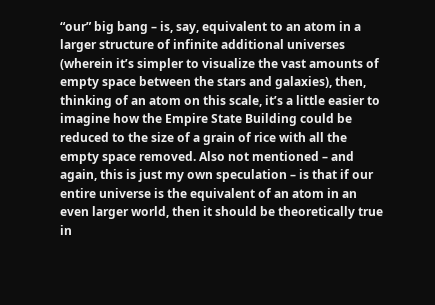“our” big bang – is, say, equivalent to an atom in a larger structure of infinite additional universes (wherein it’s simpler to visualize the vast amounts of empty space between the stars and galaxies), then, thinking of an atom on this scale, it’s a little easier to imagine how the Empire State Building could be reduced to the size of a grain of rice with all the empty space removed. Also not mentioned – and again, this is just my own speculation – is that if our entire universe is the equivalent of an atom in an even larger world, then it should be theoretically true in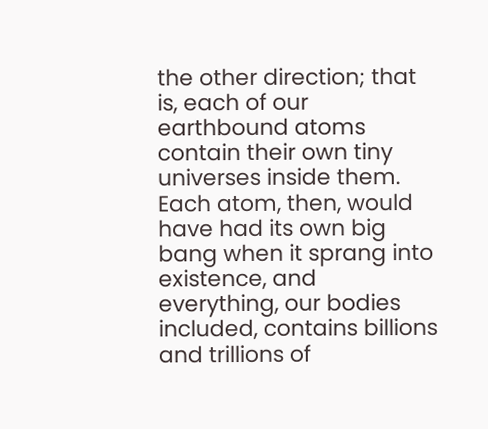the other direction; that is, each of our earthbound atoms contain their own tiny universes inside them. Each atom, then, would have had its own big bang when it sprang into existence, and everything, our bodies included, contains billions and trillions of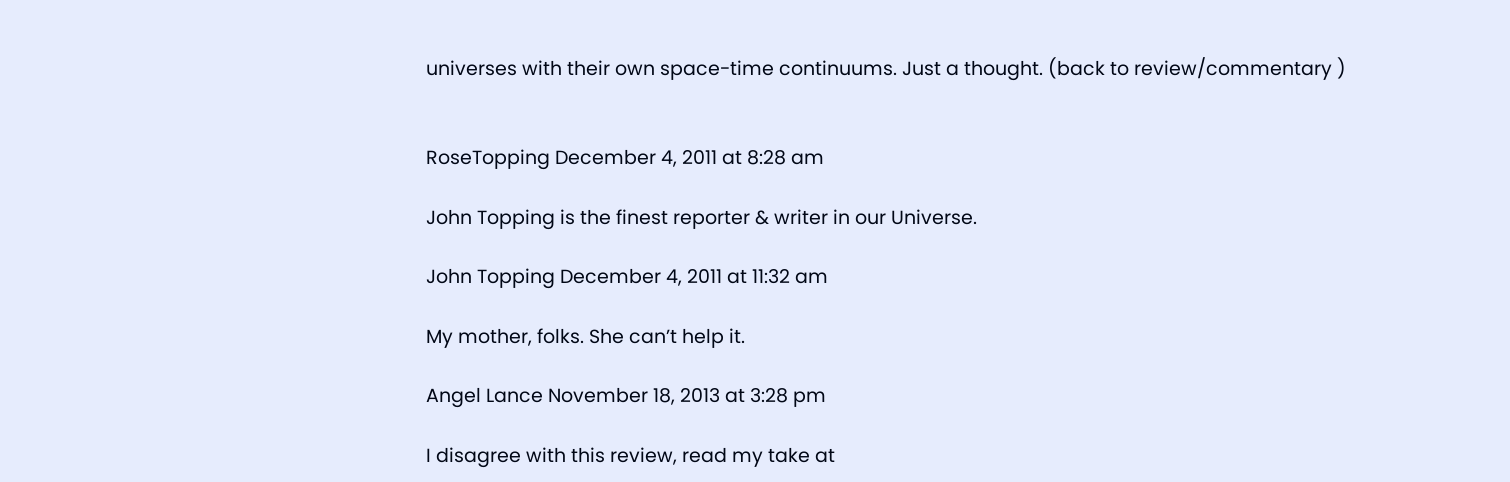universes with their own space-time continuums. Just a thought. (back to review/commentary )


RoseTopping December 4, 2011 at 8:28 am

John Topping is the finest reporter & writer in our Universe.

John Topping December 4, 2011 at 11:32 am

My mother, folks. She can’t help it.

Angel Lance November 18, 2013 at 3:28 pm

I disagree with this review, read my take at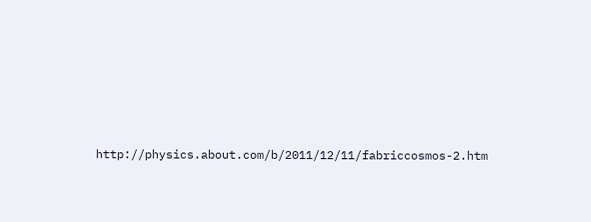http://physics.about.com/b/2011/12/11/fabriccosmos-2.htm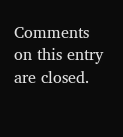Comments on this entry are closed.